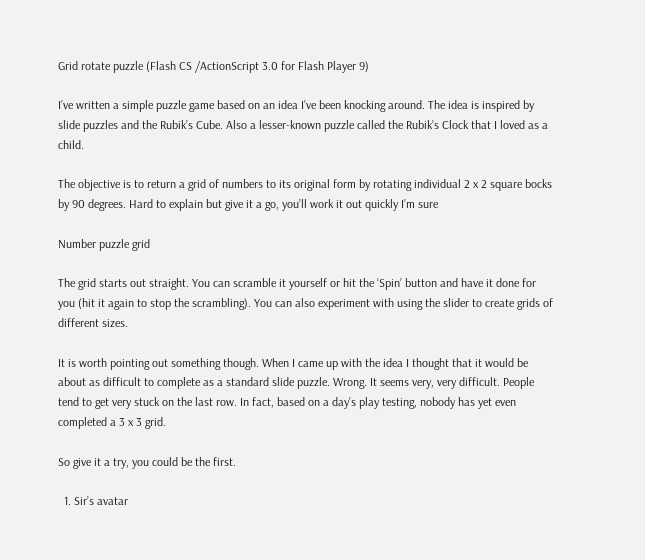Grid rotate puzzle (Flash CS /ActionScript 3.0 for Flash Player 9)

I’ve written a simple puzzle game based on an idea I’ve been knocking around. The idea is inspired by slide puzzles and the Rubik’s Cube. Also a lesser-known puzzle called the Rubik’s Clock that I loved as a child.

The objective is to return a grid of numbers to its original form by rotating individual 2 x 2 square bocks by 90 degrees. Hard to explain but give it a go, you’ll work it out quickly I’m sure

Number puzzle grid

The grid starts out straight. You can scramble it yourself or hit the ‘Spin’ button and have it done for you (hit it again to stop the scrambling). You can also experiment with using the slider to create grids of different sizes.

It is worth pointing out something though. When I came up with the idea I thought that it would be about as difficult to complete as a standard slide puzzle. Wrong. It seems very, very difficult. People tend to get very stuck on the last row. In fact, based on a day’s play testing, nobody has yet even completed a 3 x 3 grid.

So give it a try, you could be the first.

  1. Sir’s avatar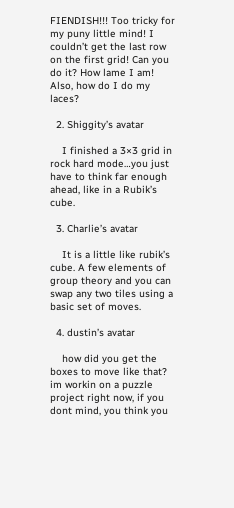FIENDISH!!! Too tricky for my puny little mind! I couldn’t get the last row on the first grid! Can you do it? How lame I am! Also, how do I do my laces?

  2. Shiggity’s avatar

    I finished a 3×3 grid in rock hard mode…you just have to think far enough ahead, like in a Rubik’s cube.

  3. Charlie’s avatar

    It is a little like rubik’s cube. A few elements of group theory and you can swap any two tiles using a basic set of moves.

  4. dustin’s avatar

    how did you get the boxes to move like that? im workin on a puzzle project right now, if you dont mind, you think you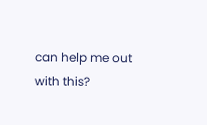can help me out with this?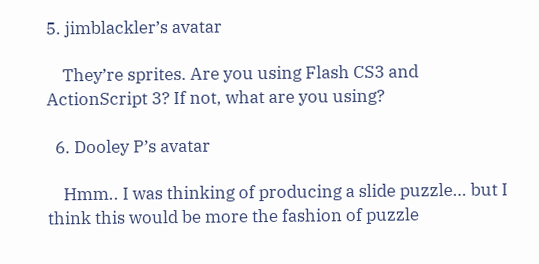5. jimblackler’s avatar

    They’re sprites. Are you using Flash CS3 and ActionScript 3? If not, what are you using?

  6. Dooley P’s avatar

    Hmm.. I was thinking of producing a slide puzzle… but I think this would be more the fashion of puzzle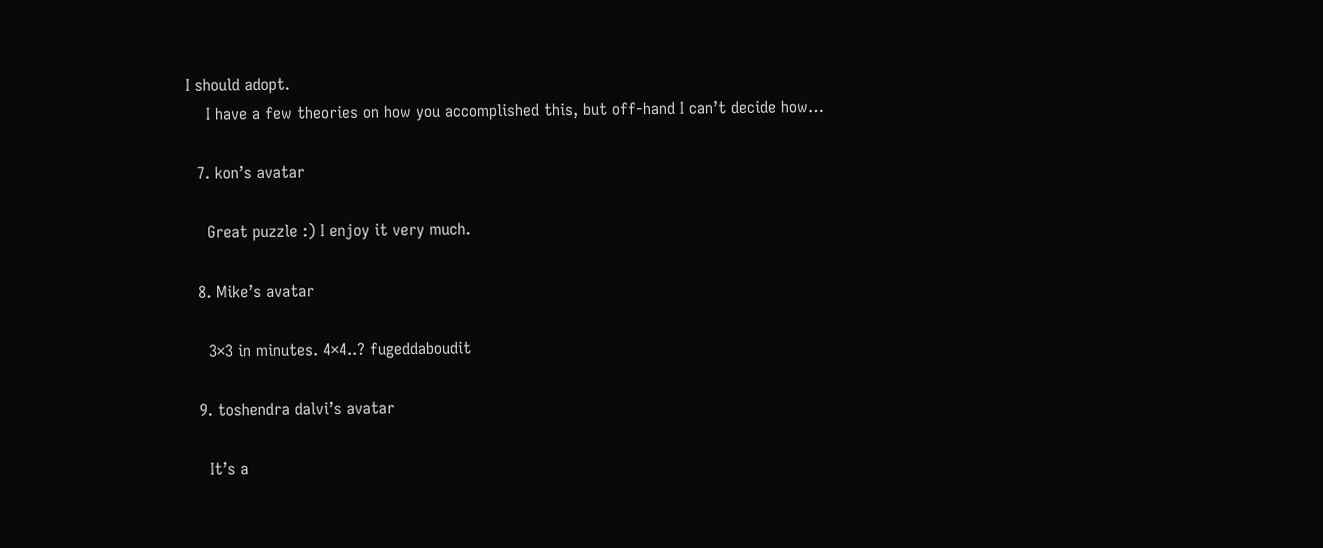I should adopt.
    I have a few theories on how you accomplished this, but off-hand I can’t decide how…

  7. kon’s avatar

    Great puzzle :) I enjoy it very much.

  8. Mike’s avatar

    3×3 in minutes. 4×4..? fugeddaboudit

  9. toshendra dalvi’s avatar

    It’s a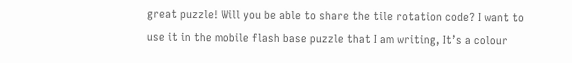great puzzle! Will you be able to share the tile rotation code? I want to use it in the mobile flash base puzzle that I am writing, It’s a colour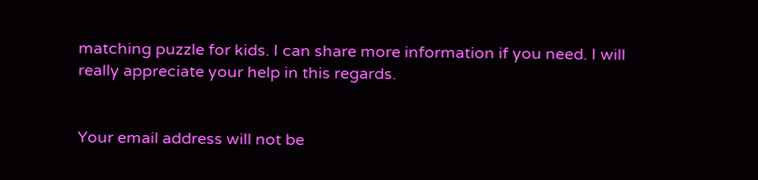matching puzzle for kids. I can share more information if you need. I will really appreciate your help in this regards.


Your email address will not be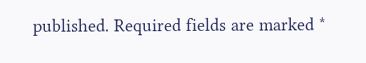published. Required fields are marked *